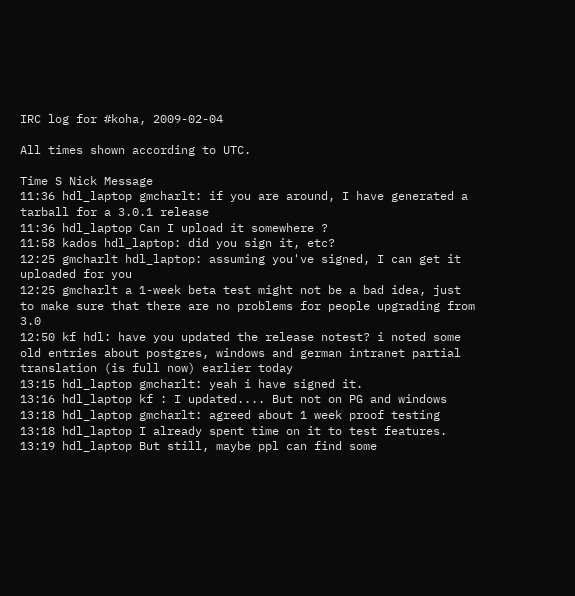IRC log for #koha, 2009-02-04

All times shown according to UTC.

Time S Nick Message
11:36 hdl_laptop gmcharlt: if you are around, I have generated a tarball for a 3.0.1 release
11:36 hdl_laptop Can I upload it somewhere ?
11:58 kados hdl_laptop: did you sign it, etc?
12:25 gmcharlt hdl_laptop: assuming you've signed, I can get it uploaded for you
12:25 gmcharlt a 1-week beta test might not be a bad idea, just to make sure that there are no problems for people upgrading from 3.0
12:50 kf hdl: have you updated the release notest? i noted some old entries about postgres, windows and german intranet partial translation (is full now) earlier today
13:15 hdl_laptop gmcharlt: yeah i have signed it.
13:16 hdl_laptop kf : I updated.... But not on PG and windows
13:18 hdl_laptop gmcharlt: agreed about 1 week proof testing
13:18 hdl_laptop I already spent time on it to test features.
13:19 hdl_laptop But still, maybe ppl can find some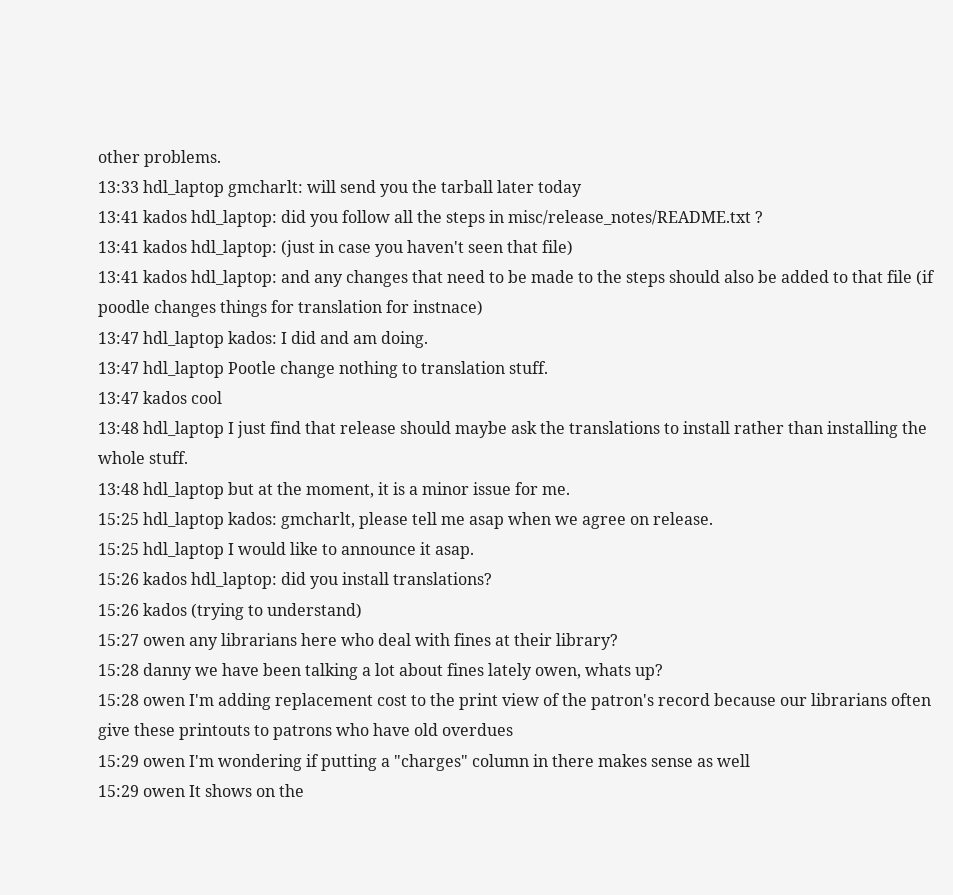other problems.
13:33 hdl_laptop gmcharlt: will send you the tarball later today
13:41 kados hdl_laptop: did you follow all the steps in misc/release_notes/README.txt ?
13:41 kados hdl_laptop: (just in case you haven't seen that file)
13:41 kados hdl_laptop: and any changes that need to be made to the steps should also be added to that file (if poodle changes things for translation for instnace)
13:47 hdl_laptop kados: I did and am doing.
13:47 hdl_laptop Pootle change nothing to translation stuff.
13:47 kados cool
13:48 hdl_laptop I just find that release should maybe ask the translations to install rather than installing the whole stuff.
13:48 hdl_laptop but at the moment, it is a minor issue for me.
15:25 hdl_laptop kados: gmcharlt, please tell me asap when we agree on release.
15:25 hdl_laptop I would like to announce it asap.
15:26 kados hdl_laptop: did you install translations?
15:26 kados (trying to understand)
15:27 owen any librarians here who deal with fines at their library?
15:28 danny we have been talking a lot about fines lately owen, whats up?
15:28 owen I'm adding replacement cost to the print view of the patron's record because our librarians often give these printouts to patrons who have old overdues
15:29 owen I'm wondering if putting a "charges" column in there makes sense as well
15:29 owen It shows on the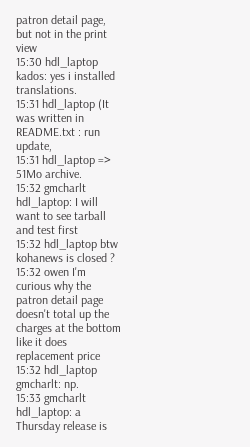patron detail page, but not in the print view
15:30 hdl_laptop kados: yes i installed translations.
15:31 hdl_laptop (It was written in README.txt : run update,
15:31 hdl_laptop => 51Mo archive.
15:32 gmcharlt hdl_laptop: I will want to see tarball and test first
15:32 hdl_laptop btw kohanews is closed ?
15:32 owen I'm curious why the patron detail page doesn't total up the charges at the bottom like it does replacement price
15:32 hdl_laptop gmcharlt: np.
15:33 gmcharlt hdl_laptop: a Thursday release is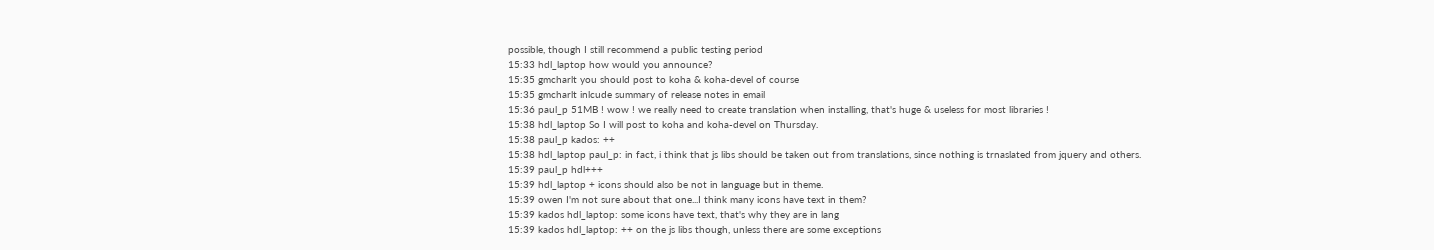possible, though I still recommend a public testing period
15:33 hdl_laptop how would you announce?
15:35 gmcharlt you should post to koha & koha-devel of course
15:35 gmcharlt inlcude summary of release notes in email
15:36 paul_p 51MB ! wow ! we really need to create translation when installing, that's huge & useless for most libraries !
15:38 hdl_laptop So I will post to koha and koha-devel on Thursday.
15:38 paul_p kados: ++
15:38 hdl_laptop paul_p: in fact, i think that js libs should be taken out from translations, since nothing is trnaslated from jquery and others.
15:39 paul_p hdl+++
15:39 hdl_laptop + icons should also be not in language but in theme.
15:39 owen I'm not sure about that one...I think many icons have text in them?
15:39 kados hdl_laptop: some icons have text, that's why they are in lang
15:39 kados hdl_laptop: ++ on the js libs though, unless there are some exceptions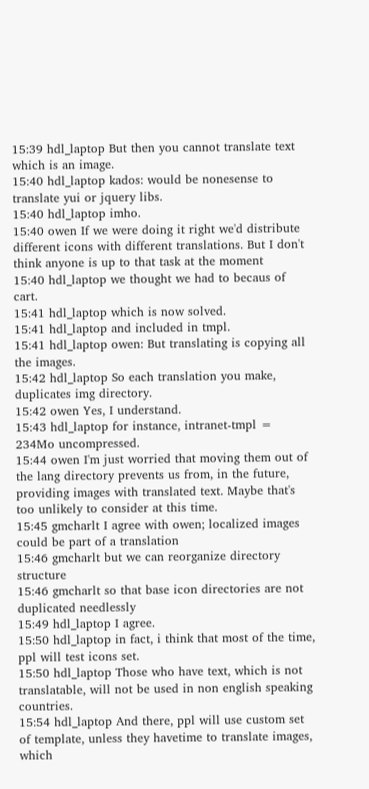15:39 hdl_laptop But then you cannot translate text which is an image.
15:40 hdl_laptop kados: would be nonesense to translate yui or jquery libs.
15:40 hdl_laptop imho.
15:40 owen If we were doing it right we'd distribute different icons with different translations. But I don't think anyone is up to that task at the moment
15:40 hdl_laptop we thought we had to becaus of cart.
15:41 hdl_laptop which is now solved.
15:41 hdl_laptop and included in tmpl.
15:41 hdl_laptop owen: But translating is copying all the images.
15:42 hdl_laptop So each translation you make, duplicates img directory.
15:42 owen Yes, I understand.
15:43 hdl_laptop for instance, intranet-tmpl = 234Mo uncompressed.
15:44 owen I'm just worried that moving them out of the lang directory prevents us from, in the future, providing images with translated text. Maybe that's too unlikely to consider at this time.
15:45 gmcharlt I agree with owen; localized images could be part of a translation
15:46 gmcharlt but we can reorganize directory structure
15:46 gmcharlt so that base icon directories are not duplicated needlessly
15:49 hdl_laptop I agree.
15:50 hdl_laptop in fact, i think that most of the time, ppl will test icons set.
15:50 hdl_laptop Those who have text, which is not translatable, will not be used in non english speaking countries.
15:54 hdl_laptop And there, ppl will use custom set of template, unless they havetime to translate images, which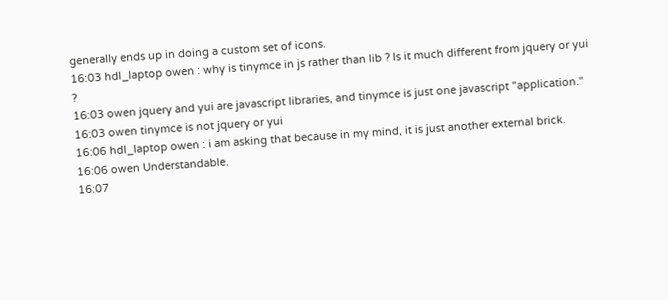generally ends up in doing a custom set of icons.
16:03 hdl_laptop owen : why is tinymce in js rather than lib ? Is it much different from jquery or yui ?
16:03 owen jquery and yui are javascript libraries, and tinymce is just one javascript "application."
16:03 owen tinymce is not jquery or yui
16:06 hdl_laptop owen : i am asking that because in my mind, it is just another external brick.
16:06 owen Understandable.
16:07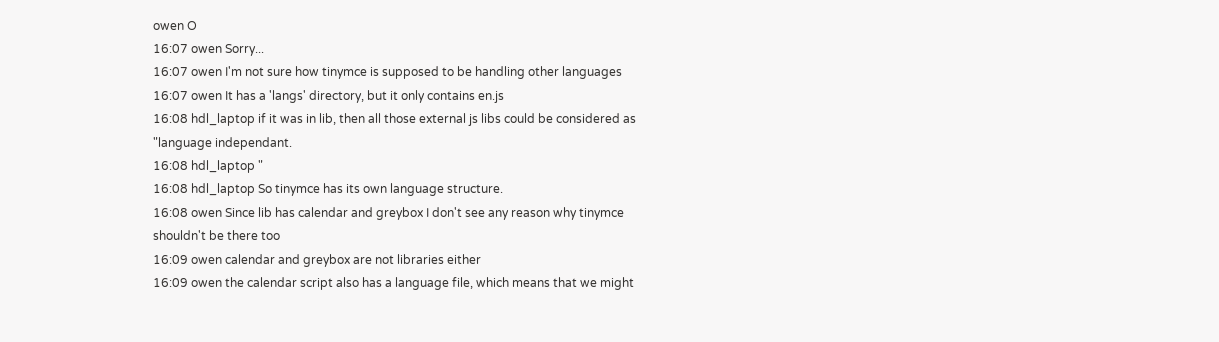owen O
16:07 owen Sorry...
16:07 owen I'm not sure how tinymce is supposed to be handling other languages
16:07 owen It has a 'langs' directory, but it only contains en.js
16:08 hdl_laptop if it was in lib, then all those external js libs could be considered as "language independant.
16:08 hdl_laptop "
16:08 hdl_laptop So tinymce has its own language structure.
16:08 owen Since lib has calendar and greybox I don't see any reason why tinymce shouldn't be there too
16:09 owen calendar and greybox are not libraries either
16:09 owen the calendar script also has a language file, which means that we might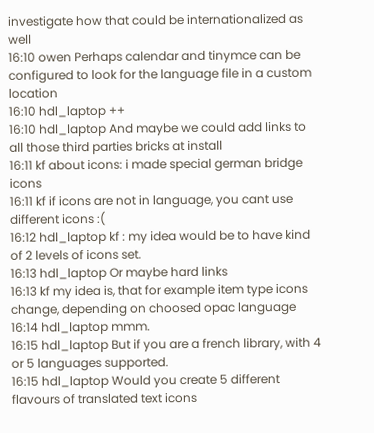investigate how that could be internationalized as well
16:10 owen Perhaps calendar and tinymce can be configured to look for the language file in a custom location
16:10 hdl_laptop ++
16:10 hdl_laptop And maybe we could add links to all those third parties bricks at install
16:11 kf about icons: i made special german bridge icons
16:11 kf if icons are not in language, you cant use different icons :(
16:12 hdl_laptop kf : my idea would be to have kind of 2 levels of icons set.
16:13 hdl_laptop Or maybe hard links
16:13 kf my idea is, that for example item type icons change, depending on choosed opac language
16:14 hdl_laptop mmm.
16:15 hdl_laptop But if you are a french library, with 4 or 5 languages supported.
16:15 hdl_laptop Would you create 5 different flavours of translated text icons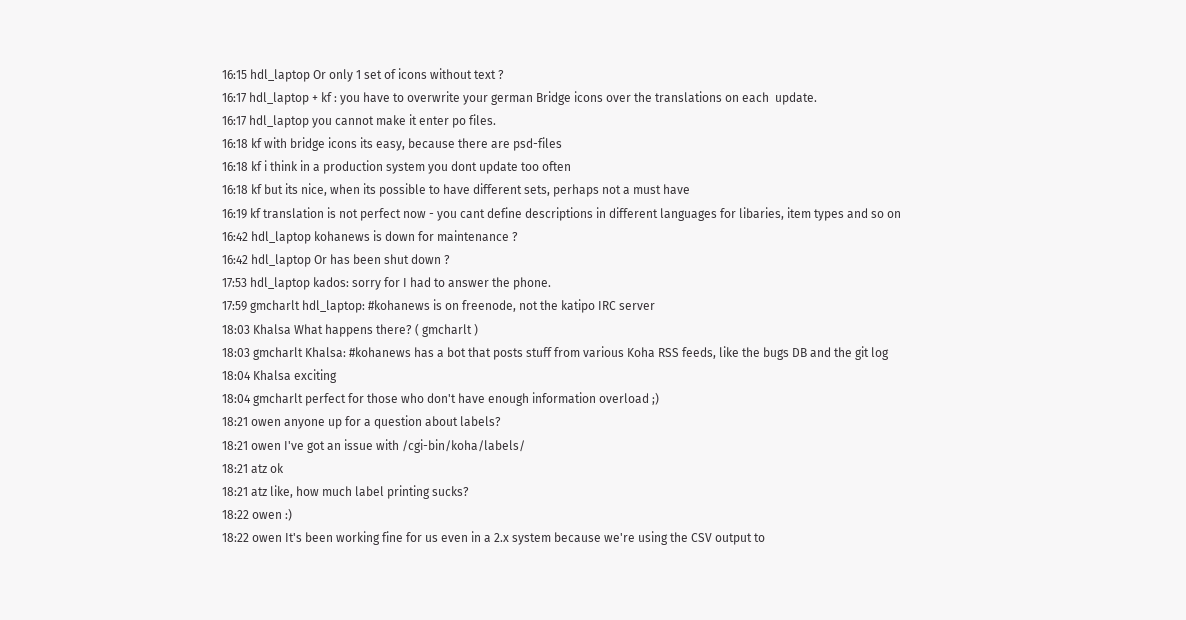16:15 hdl_laptop Or only 1 set of icons without text ?
16:17 hdl_laptop + kf : you have to overwrite your german Bridge icons over the translations on each  update.
16:17 hdl_laptop you cannot make it enter po files.
16:18 kf with bridge icons its easy, because there are psd-files
16:18 kf i think in a production system you dont update too often
16:18 kf but its nice, when its possible to have different sets, perhaps not a must have
16:19 kf translation is not perfect now - you cant define descriptions in different languages for libaries, item types and so on
16:42 hdl_laptop kohanews is down for maintenance ?
16:42 hdl_laptop Or has been shut down ?
17:53 hdl_laptop kados: sorry for I had to answer the phone.
17:59 gmcharlt hdl_laptop: #kohanews is on freenode, not the katipo IRC server
18:03 Khalsa What happens there? ( gmcharlt )
18:03 gmcharlt Khalsa: #kohanews has a bot that posts stuff from various Koha RSS feeds, like the bugs DB and the git log
18:04 Khalsa exciting
18:04 gmcharlt perfect for those who don't have enough information overload ;)
18:21 owen anyone up for a question about labels?
18:21 owen I've got an issue with /cgi-bin/koha/labels/
18:21 atz ok
18:21 atz like, how much label printing sucks?
18:22 owen :)
18:22 owen It's been working fine for us even in a 2.x system because we're using the CSV output to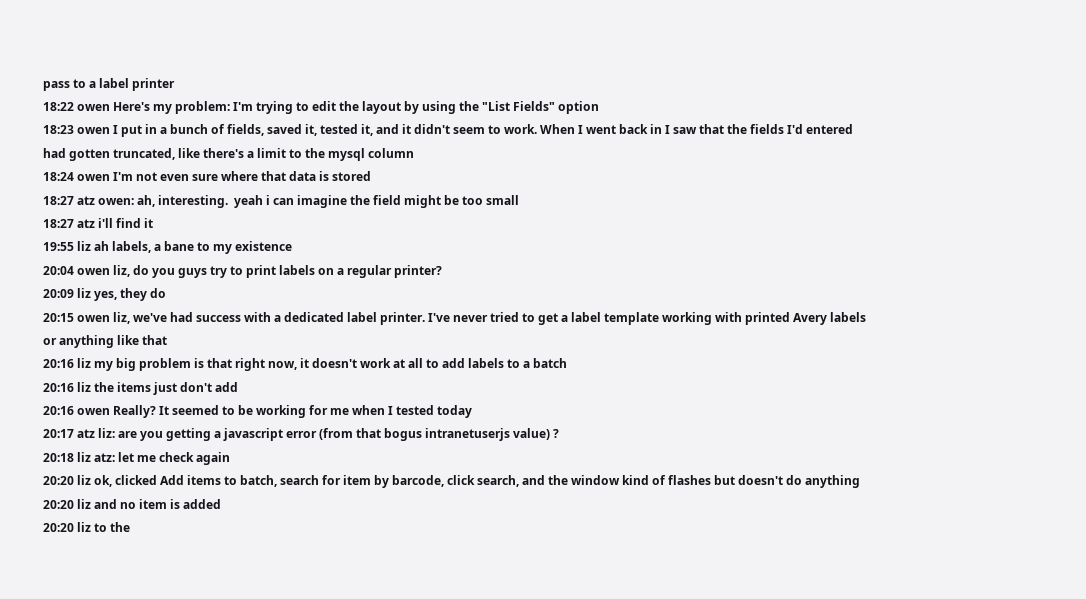pass to a label printer
18:22 owen Here's my problem: I'm trying to edit the layout by using the "List Fields" option
18:23 owen I put in a bunch of fields, saved it, tested it, and it didn't seem to work. When I went back in I saw that the fields I'd entered had gotten truncated, like there's a limit to the mysql column
18:24 owen I'm not even sure where that data is stored
18:27 atz owen: ah, interesting.  yeah i can imagine the field might be too small
18:27 atz i'll find it
19:55 liz ah labels, a bane to my existence
20:04 owen liz, do you guys try to print labels on a regular printer?
20:09 liz yes, they do
20:15 owen liz, we've had success with a dedicated label printer. I've never tried to get a label template working with printed Avery labels or anything like that
20:16 liz my big problem is that right now, it doesn't work at all to add labels to a batch
20:16 liz the items just don't add
20:16 owen Really? It seemed to be working for me when I tested today
20:17 atz liz: are you getting a javascript error (from that bogus intranetuserjs value) ?
20:18 liz atz: let me check again
20:20 liz ok, clicked Add items to batch, search for item by barcode, click search, and the window kind of flashes but doesn't do anything
20:20 liz and no item is added
20:20 liz to the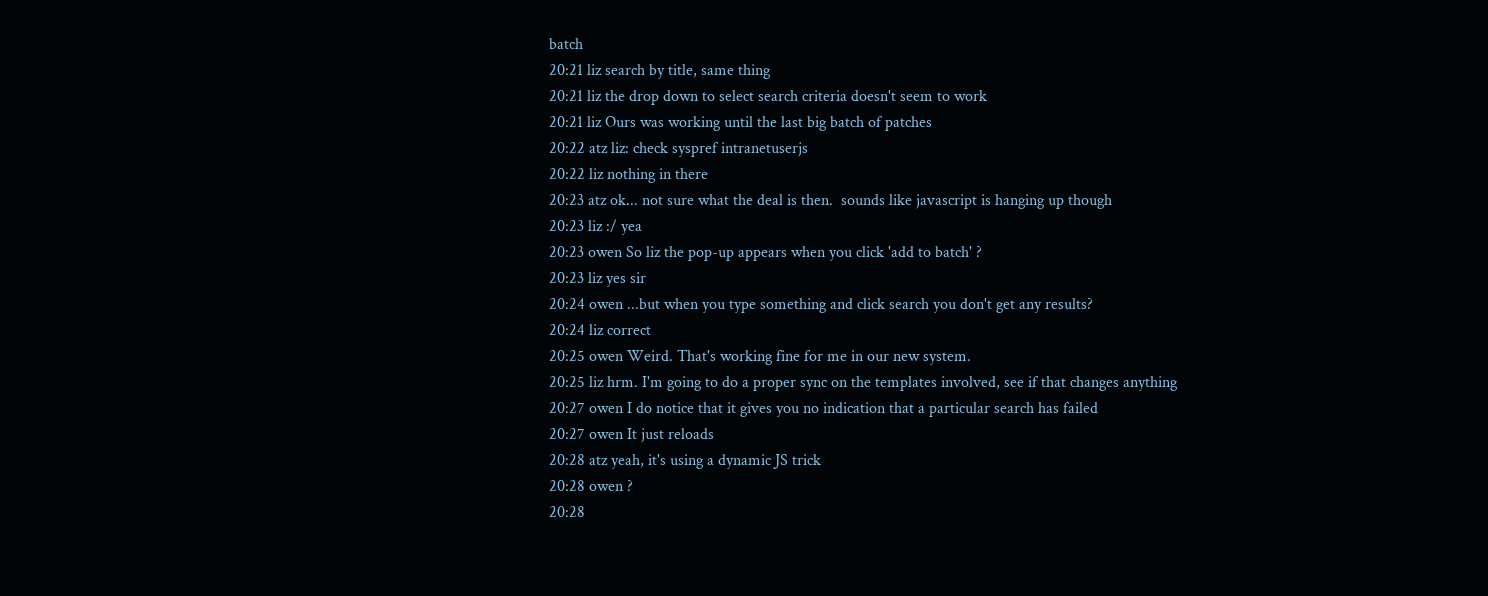batch
20:21 liz search by title, same thing
20:21 liz the drop down to select search criteria doesn't seem to work
20:21 liz Ours was working until the last big batch of patches
20:22 atz liz: check syspref intranetuserjs
20:22 liz nothing in there
20:23 atz ok... not sure what the deal is then.  sounds like javascript is hanging up though
20:23 liz :/ yea
20:23 owen So liz the pop-up appears when you click 'add to batch' ?
20:23 liz yes sir
20:24 owen ...but when you type something and click search you don't get any results?
20:24 liz correct
20:25 owen Weird. That's working fine for me in our new system.
20:25 liz hrm. I'm going to do a proper sync on the templates involved, see if that changes anything
20:27 owen I do notice that it gives you no indication that a particular search has failed
20:27 owen It just reloads
20:28 atz yeah, it's using a dynamic JS trick
20:28 owen ?
20:28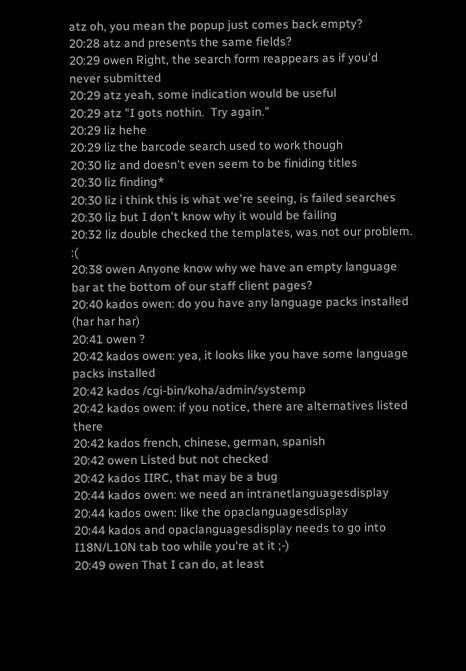atz oh, you mean the popup just comes back empty?
20:28 atz and presents the same fields?
20:29 owen Right, the search form reappears as if you'd never submitted
20:29 atz yeah, some indication would be useful
20:29 atz "I gots nothin.  Try again."
20:29 liz hehe
20:29 liz the barcode search used to work though
20:30 liz and doesn't even seem to be finiding titles
20:30 liz finding*
20:30 liz i think this is what we're seeing, is failed searches
20:30 liz but I don't know why it would be failing
20:32 liz double checked the templates, was not our problem. :(
20:38 owen Anyone know why we have an empty language bar at the bottom of our staff client pages?
20:40 kados owen: do you have any language packs installed (har har har)
20:41 owen ?
20:42 kados owen: yea, it looks like you have some language packs installed
20:42 kados /cgi-bin/koha/admin/systemp
20:42 kados owen: if you notice, there are alternatives listed there
20:42 kados french, chinese, german, spanish
20:42 owen Listed but not checked
20:42 kados IIRC, that may be a bug
20:44 kados owen: we need an intranetlanguagesdisplay
20:44 kados owen: like the opaclanguagesdisplay
20:44 kados and opaclanguagesdisplay needs to go into I18N/L10N tab too while you're at it ;-)
20:49 owen That I can do, at least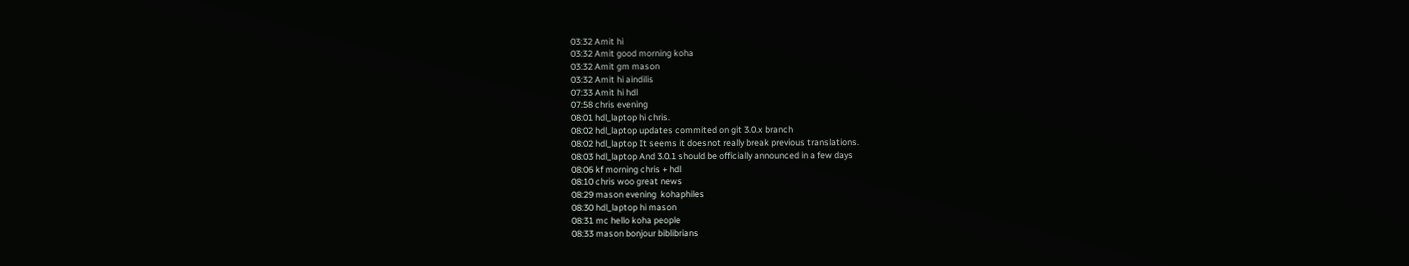03:32 Amit hi
03:32 Amit good morning koha
03:32 Amit gm mason
03:32 Amit hi aindilis
07:33 Amit hi hdl
07:58 chris evening
08:01 hdl_laptop hi chris.
08:02 hdl_laptop updates commited on git 3.0.x branch
08:02 hdl_laptop It seems it doesnot really break previous translations.
08:03 hdl_laptop And 3.0.1 should be officially announced in a few days
08:06 kf morning chris + hdl
08:10 chris woo great news
08:29 mason evening  kohaphiles
08:30 hdl_laptop hi mason
08:31 mc hello koha people
08:33 mason bonjour biblibrians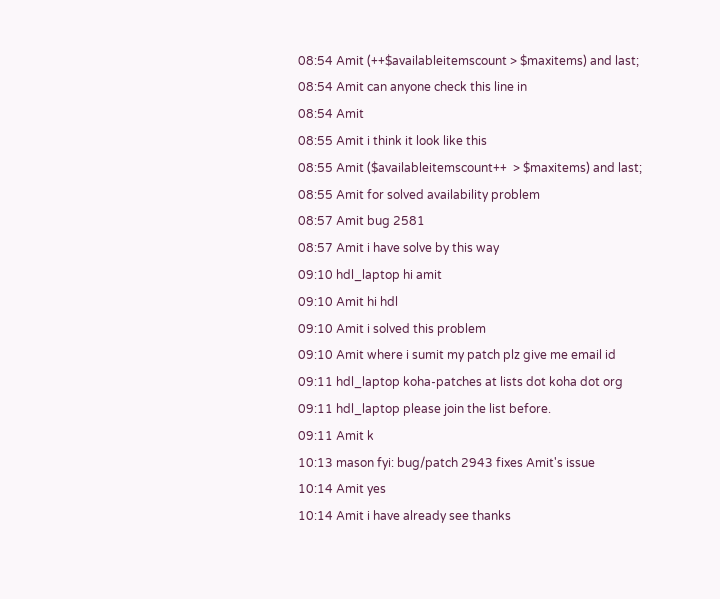08:54 Amit (++$availableitemscount > $maxitems) and last;
08:54 Amit can anyone check this line in
08:54 Amit
08:55 Amit i think it look like this
08:55 Amit ($availableitemscount++  > $maxitems) and last;
08:55 Amit for solved availability problem
08:57 Amit bug 2581
08:57 Amit i have solve by this way
09:10 hdl_laptop hi amit
09:10 Amit hi hdl
09:10 Amit i solved this problem
09:10 Amit where i sumit my patch plz give me email id
09:11 hdl_laptop koha-patches at lists dot koha dot org
09:11 hdl_laptop please join the list before.
09:11 Amit k
10:13 mason fyi: bug/patch 2943 fixes Amit's issue
10:14 Amit yes
10:14 Amit i have already see thanks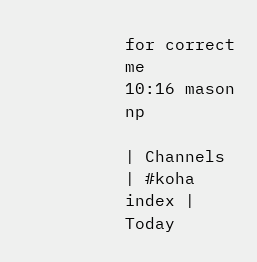for correct me
10:16 mason np

| Channels | #koha index | Today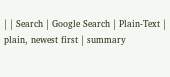| | Search | Google Search | Plain-Text | plain, newest first | summary